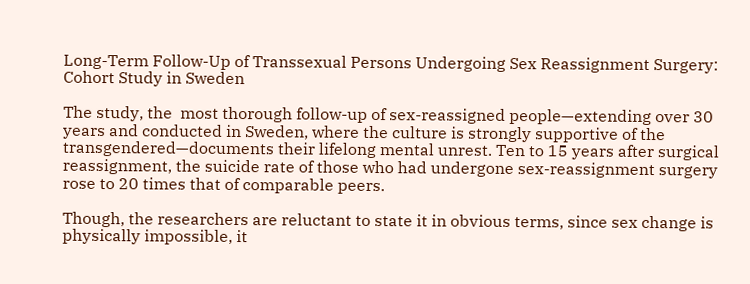Long-Term Follow-Up of Transsexual Persons Undergoing Sex Reassignment Surgery: Cohort Study in Sweden

The study, the  most thorough follow-up of sex-reassigned people—extending over 30 years and conducted in Sweden, where the culture is strongly supportive of the transgendered—documents their lifelong mental unrest. Ten to 15 years after surgical reassignment, the suicide rate of those who had undergone sex-reassignment surgery rose to 20 times that of comparable peers.

Though, the researchers are reluctant to state it in obvious terms, since sex change is physically impossible, it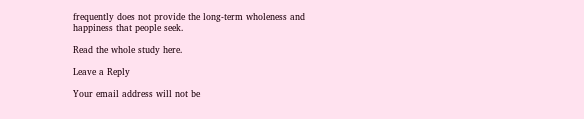frequently does not provide the long-term wholeness and happiness that people seek.

Read the whole study here.

Leave a Reply

Your email address will not be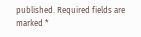published. Required fields are marked *